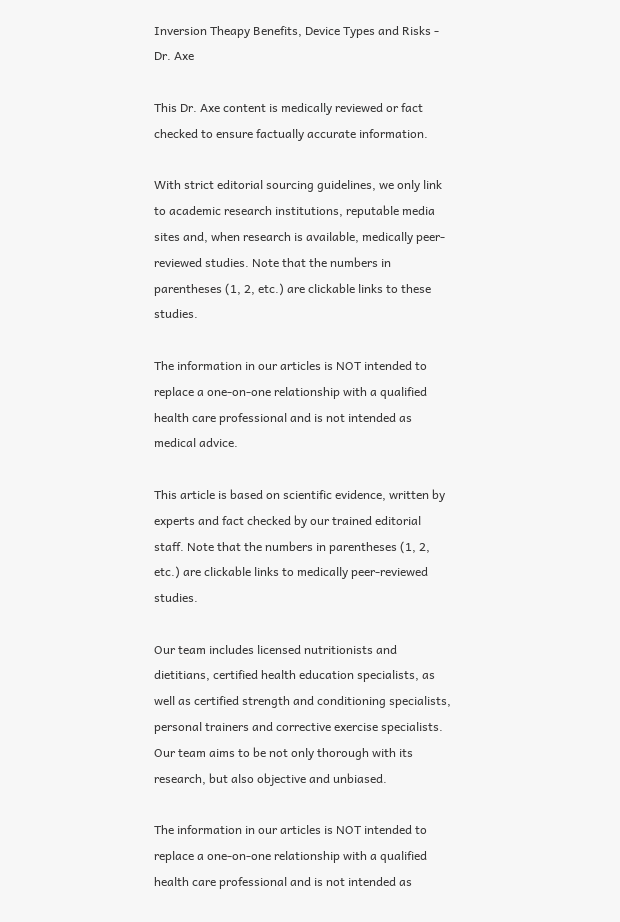Inversion Theapy Benefits, Device Types and Risks - Dr. Axe

This Dr. Axe content is medically reviewed or fact checked to ensure factually accurate information.

With strict editorial sourcing guidelines, we only link to academic research institutions, reputable media sites and, when research is available, medically peer-reviewed studies. Note that the numbers in parentheses (1, 2, etc.) are clickable links to these studies.

The information in our articles is NOT intended to replace a one-on-one relationship with a qualified health care professional and is not intended as medical advice.

This article is based on scientific evidence, written by experts and fact checked by our trained editorial staff. Note that the numbers in parentheses (1, 2, etc.) are clickable links to medically peer-reviewed studies.

Our team includes licensed nutritionists and dietitians, certified health education specialists, as well as certified strength and conditioning specialists, personal trainers and corrective exercise specialists. Our team aims to be not only thorough with its research, but also objective and unbiased.

The information in our articles is NOT intended to replace a one-on-one relationship with a qualified health care professional and is not intended as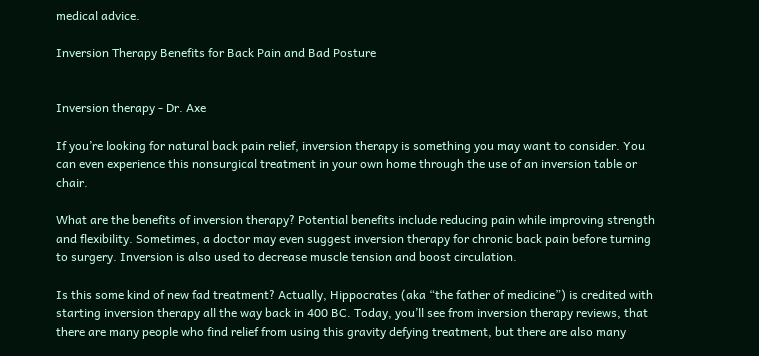medical advice.

Inversion Therapy Benefits for Back Pain and Bad Posture


Inversion therapy - Dr. Axe

If you’re looking for natural back pain relief, inversion therapy is something you may want to consider. You can even experience this nonsurgical treatment in your own home through the use of an inversion table or chair.

What are the benefits of inversion therapy? Potential benefits include reducing pain while improving strength and flexibility. Sometimes, a doctor may even suggest inversion therapy for chronic back pain before turning to surgery. Inversion is also used to decrease muscle tension and boost circulation.

Is this some kind of new fad treatment? Actually, Hippocrates (aka “the father of medicine”) is credited with starting inversion therapy all the way back in 400 BC. Today, you’ll see from inversion therapy reviews, that there are many people who find relief from using this gravity defying treatment, but there are also many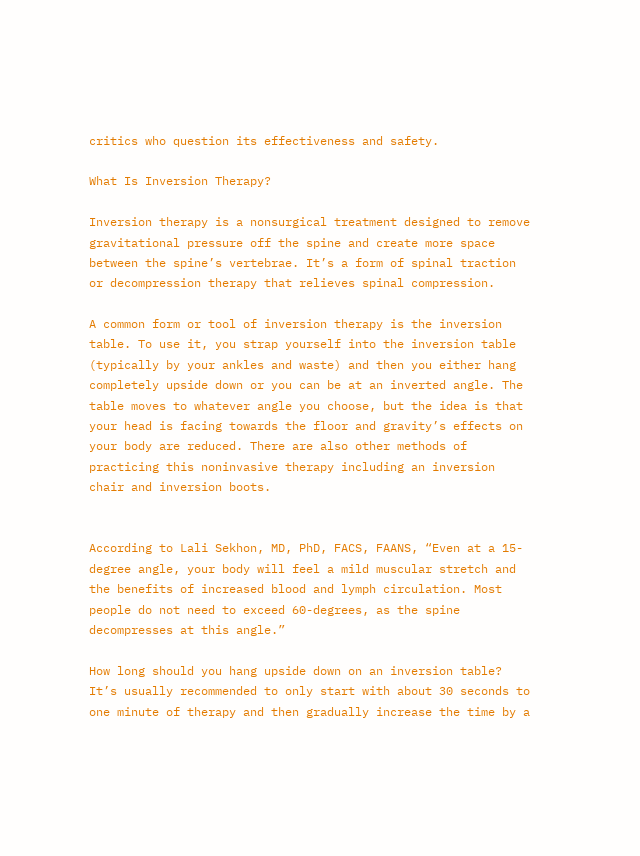critics who question its effectiveness and safety.

What Is Inversion Therapy?

Inversion therapy is a nonsurgical treatment designed to remove gravitational pressure off the spine and create more space between the spine’s vertebrae. It’s a form of spinal traction or decompression therapy that relieves spinal compression.

A common form or tool of inversion therapy is the inversion table. To use it, you strap yourself into the inversion table (typically by your ankles and waste) and then you either hang completely upside down or you can be at an inverted angle. The table moves to whatever angle you choose, but the idea is that your head is facing towards the floor and gravity’s effects on your body are reduced. There are also other methods of practicing this noninvasive therapy including an inversion chair and inversion boots.


According to Lali Sekhon, MD, PhD, FACS, FAANS, “Even at a 15-degree angle, your body will feel a mild muscular stretch and the benefits of increased blood and lymph circulation. Most people do not need to exceed 60-degrees, as the spine decompresses at this angle.”

How long should you hang upside down on an inversion table? It’s usually recommended to only start with about 30 seconds to one minute of therapy and then gradually increase the time by a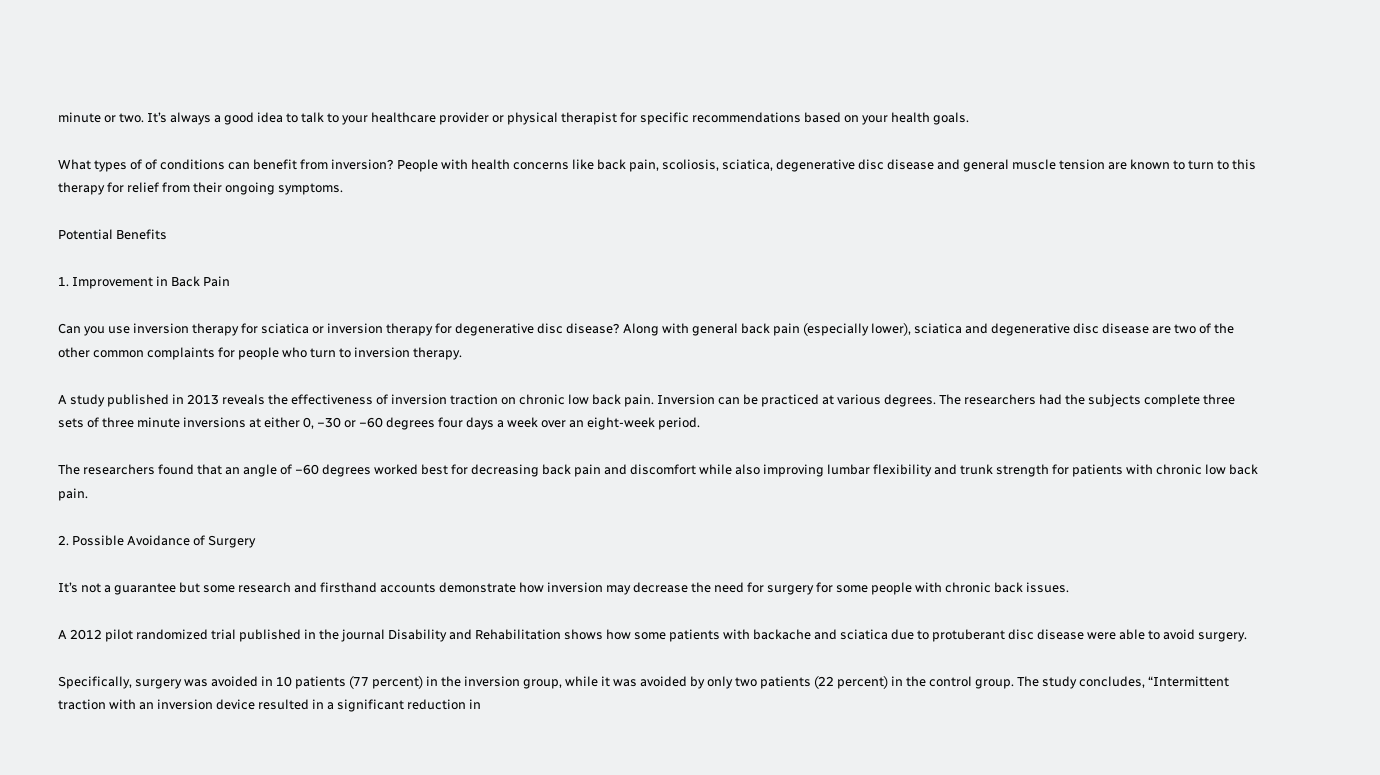minute or two. It’s always a good idea to talk to your healthcare provider or physical therapist for specific recommendations based on your health goals.

What types of of conditions can benefit from inversion? People with health concerns like back pain, scoliosis, sciatica, degenerative disc disease and general muscle tension are known to turn to this therapy for relief from their ongoing symptoms.

Potential Benefits

1. Improvement in Back Pain

Can you use inversion therapy for sciatica or inversion therapy for degenerative disc disease? Along with general back pain (especially lower), sciatica and degenerative disc disease are two of the other common complaints for people who turn to inversion therapy.

A study published in 2013 reveals the effectiveness of inversion traction on chronic low back pain. Inversion can be practiced at various degrees. The researchers had the subjects complete three sets of three minute inversions at either 0, −30 or −60 degrees four days a week over an eight-week period.

The researchers found that an angle of −60 degrees worked best for decreasing back pain and discomfort while also improving lumbar flexibility and trunk strength for patients with chronic low back pain.

2. Possible Avoidance of Surgery

It’s not a guarantee but some research and firsthand accounts demonstrate how inversion may decrease the need for surgery for some people with chronic back issues.

A 2012 pilot randomized trial published in the journal Disability and Rehabilitation shows how some patients with backache and sciatica due to protuberant disc disease were able to avoid surgery.

Specifically, surgery was avoided in 10 patients (77 percent) in the inversion group, while it was avoided by only two patients (22 percent) in the control group. The study concludes, “Intermittent traction with an inversion device resulted in a significant reduction in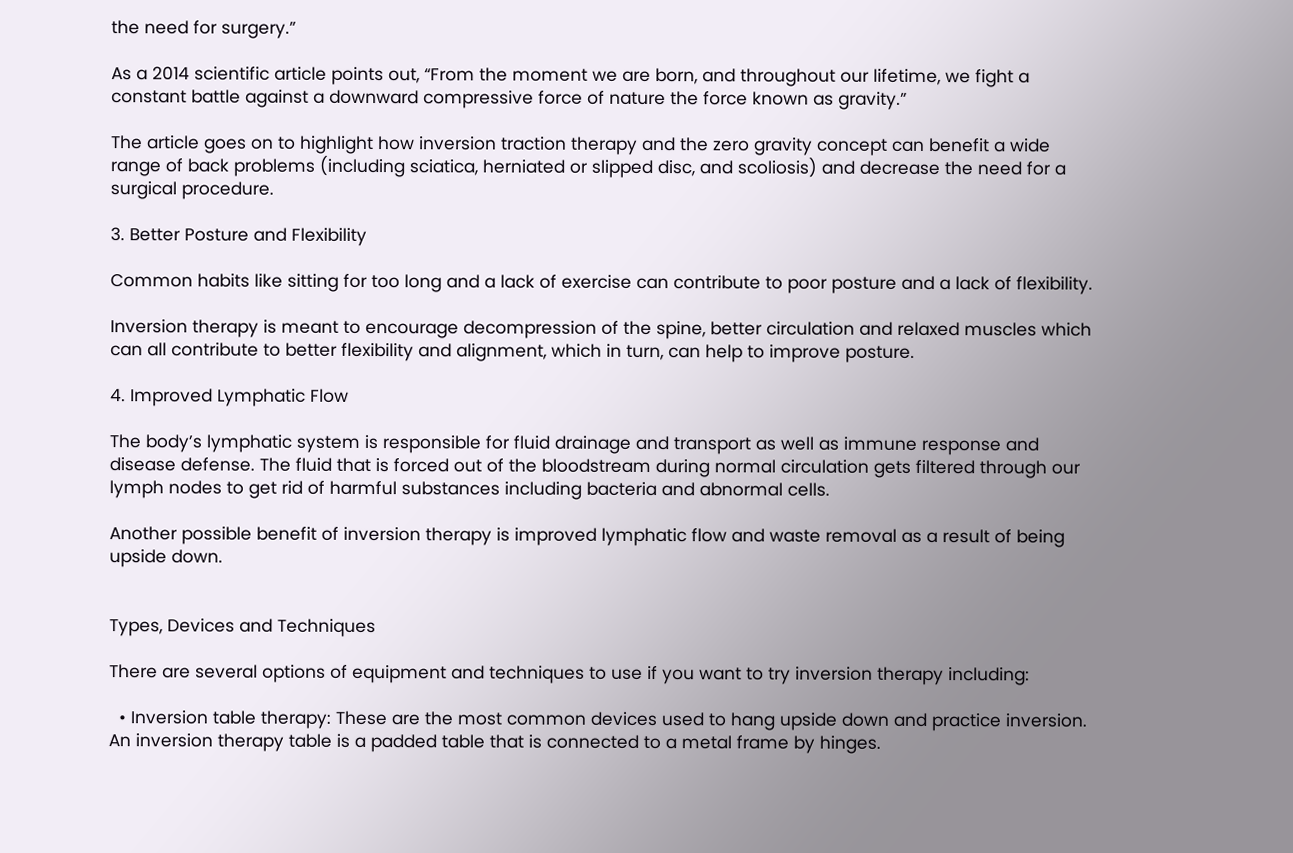the need for surgery.”

As a 2014 scientific article points out, “From the moment we are born, and throughout our lifetime, we fight a constant battle against a downward compressive force of nature the force known as gravity.”

The article goes on to highlight how inversion traction therapy and the zero gravity concept can benefit a wide range of back problems (including sciatica, herniated or slipped disc, and scoliosis) and decrease the need for a surgical procedure.

3. Better Posture and Flexibility

Common habits like sitting for too long and a lack of exercise can contribute to poor posture and a lack of flexibility.

Inversion therapy is meant to encourage decompression of the spine, better circulation and relaxed muscles which can all contribute to better flexibility and alignment, which in turn, can help to improve posture.

4. Improved Lymphatic Flow

The body’s lymphatic system is responsible for fluid drainage and transport as well as immune response and disease defense. The fluid that is forced out of the bloodstream during normal circulation gets filtered through our lymph nodes to get rid of harmful substances including bacteria and abnormal cells.

Another possible benefit of inversion therapy is improved lymphatic flow and waste removal as a result of being upside down.


Types, Devices and Techniques

There are several options of equipment and techniques to use if you want to try inversion therapy including:

  • Inversion table therapy: These are the most common devices used to hang upside down and practice inversion. An inversion therapy table is a padded table that is connected to a metal frame by hinges.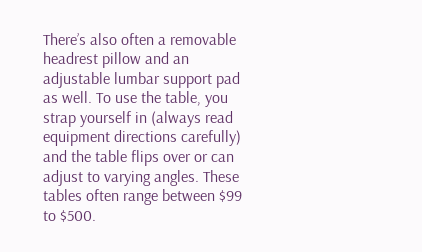There’s also often a removable headrest pillow and an adjustable lumbar support pad as well. To use the table, you strap yourself in (always read equipment directions carefully) and the table flips over or can adjust to varying angles. These tables often range between $99 to $500.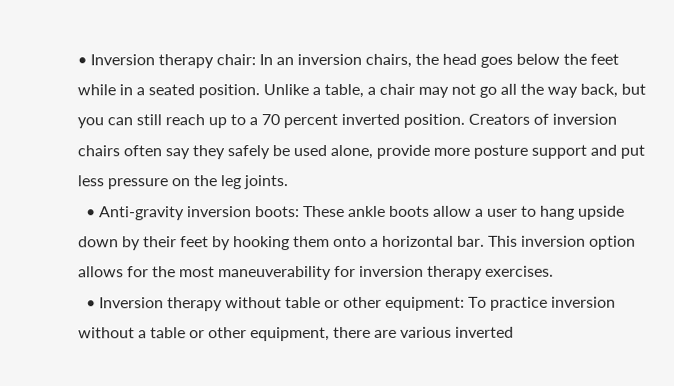• Inversion therapy chair: In an inversion chairs, the head goes below the feet while in a seated position. Unlike a table, a chair may not go all the way back, but you can still reach up to a 70 percent inverted position. Creators of inversion chairs often say they safely be used alone, provide more posture support and put less pressure on the leg joints.
  • Anti-gravity inversion boots: These ankle boots allow a user to hang upside down by their feet by hooking them onto a horizontal bar. This inversion option allows for the most maneuverability for inversion therapy exercises.
  • Inversion therapy without table or other equipment: To practice inversion without a table or other equipment, there are various inverted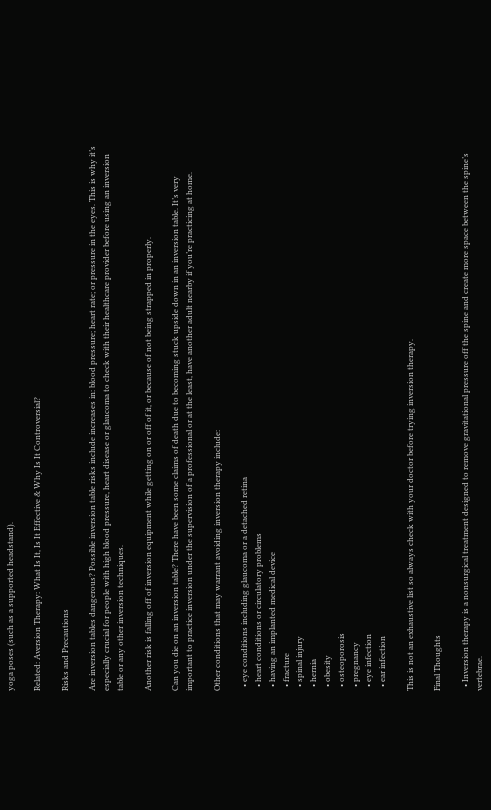yoga poses (such as a supported headstand).

Related: Aversion Therapy: What Is It, Is It Effective & Why Is It Controversial?

Risks and Precautions

Are inversion tables dangerous? Possible inversion table risks include increases in: blood pressure; heart rate; or pressure in the eyes. This is why it’s especially crucial for people with high blood pressure, heart disease or glaucoma to check with their healthcare provider before using an inversion table or any other inversion techniques.

Another risk is falling off of inversion equipment while getting on or off of it, or because of not being strapped in properly.

Can you die on an inversion table? There have been some claims of death due to becoming stuck upside down in an inversion table. It’s very important to practice inversion under the supervision of a professional or at the least, have another adult nearby if you’re practicing at home.

Other conditions that may warrant avoiding inversion therapy include:

  • eye conditions including glaucoma or a detached retina
  • heart conditions or circulatory problems
  • having an implanted medical device
  • fracture
  • spinal injury
  • hernia
  • obesity
  • osteoporosis
  • pregnancy
  • eye infection
  • ear infection

This is not an exhaustive list so always check with your doctor before trying inversion therapy.

Final Thoughts

  • Inversion therapy is a nonsurgical treatment designed to remove gravitational pressure off the spine and create more space between the spine’s vertebrae.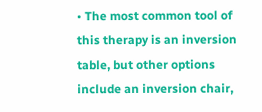• The most common tool of this therapy is an inversion table, but other options include an inversion chair,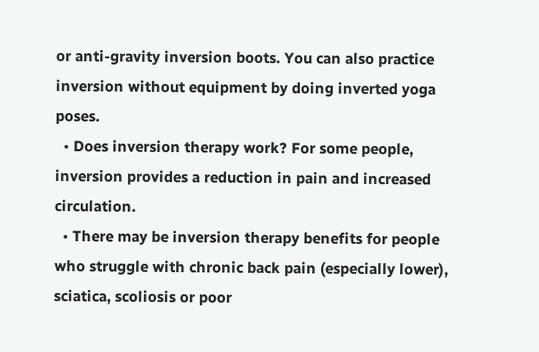or anti-gravity inversion boots. You can also practice inversion without equipment by doing inverted yoga poses.
  • Does inversion therapy work? For some people, inversion provides a reduction in pain and increased circulation.
  • There may be inversion therapy benefits for people who struggle with chronic back pain (especially lower), sciatica, scoliosis or poor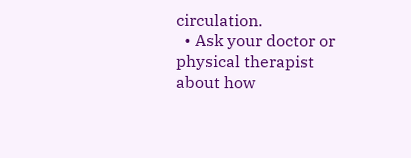circulation.
  • Ask your doctor or physical therapist about how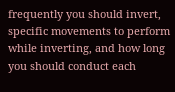frequently you should invert, specific movements to perform while inverting, and how long you should conduct each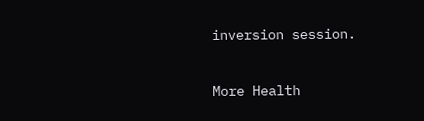inversion session.

More Health